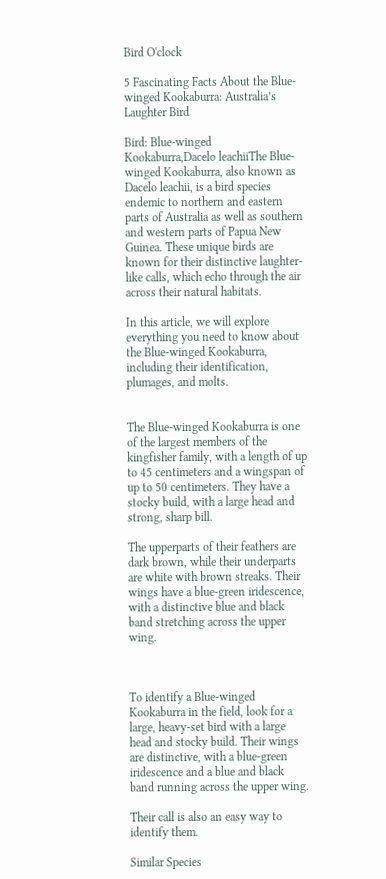Bird O'clock

5 Fascinating Facts About the Blue-winged Kookaburra: Australia’s Laughter Bird

Bird: Blue-winged Kookaburra,Dacelo leachiiThe Blue-winged Kookaburra, also known as Dacelo leachii, is a bird species endemic to northern and eastern parts of Australia as well as southern and western parts of Papua New Guinea. These unique birds are known for their distinctive laughter-like calls, which echo through the air across their natural habitats.

In this article, we will explore everything you need to know about the Blue-winged Kookaburra, including their identification, plumages, and molts.


The Blue-winged Kookaburra is one of the largest members of the kingfisher family, with a length of up to 45 centimeters and a wingspan of up to 50 centimeters. They have a stocky build, with a large head and strong, sharp bill.

The upperparts of their feathers are dark brown, while their underparts are white with brown streaks. Their wings have a blue-green iridescence, with a distinctive blue and black band stretching across the upper wing.



To identify a Blue-winged Kookaburra in the field, look for a large, heavy-set bird with a large head and stocky build. Their wings are distinctive, with a blue-green iridescence and a blue and black band running across the upper wing.

Their call is also an easy way to identify them.

Similar Species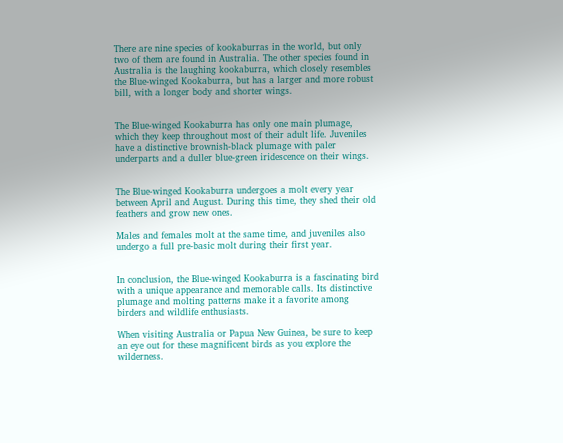There are nine species of kookaburras in the world, but only two of them are found in Australia. The other species found in Australia is the laughing kookaburra, which closely resembles the Blue-winged Kookaburra, but has a larger and more robust bill, with a longer body and shorter wings.


The Blue-winged Kookaburra has only one main plumage, which they keep throughout most of their adult life. Juveniles have a distinctive brownish-black plumage with paler underparts and a duller blue-green iridescence on their wings.


The Blue-winged Kookaburra undergoes a molt every year between April and August. During this time, they shed their old feathers and grow new ones.

Males and females molt at the same time, and juveniles also undergo a full pre-basic molt during their first year.


In conclusion, the Blue-winged Kookaburra is a fascinating bird with a unique appearance and memorable calls. Its distinctive plumage and molting patterns make it a favorite among birders and wildlife enthusiasts.

When visiting Australia or Papua New Guinea, be sure to keep an eye out for these magnificent birds as you explore the wilderness.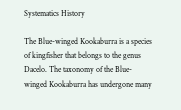Systematics History

The Blue-winged Kookaburra is a species of kingfisher that belongs to the genus Dacelo. The taxonomy of the Blue-winged Kookaburra has undergone many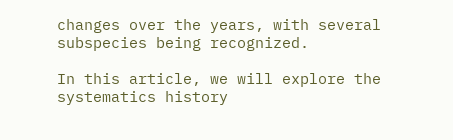changes over the years, with several subspecies being recognized.

In this article, we will explore the systematics history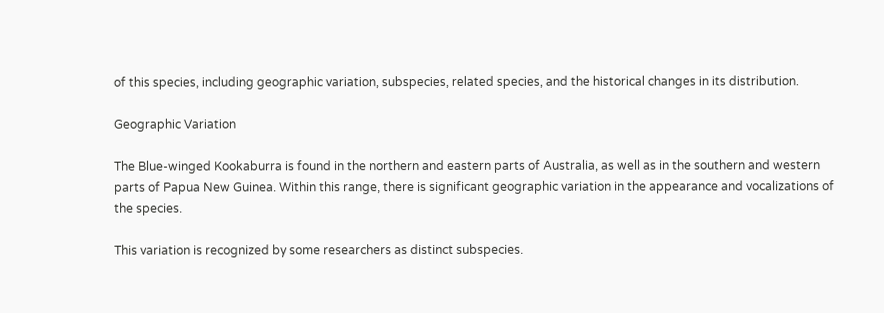of this species, including geographic variation, subspecies, related species, and the historical changes in its distribution.

Geographic Variation

The Blue-winged Kookaburra is found in the northern and eastern parts of Australia, as well as in the southern and western parts of Papua New Guinea. Within this range, there is significant geographic variation in the appearance and vocalizations of the species.

This variation is recognized by some researchers as distinct subspecies.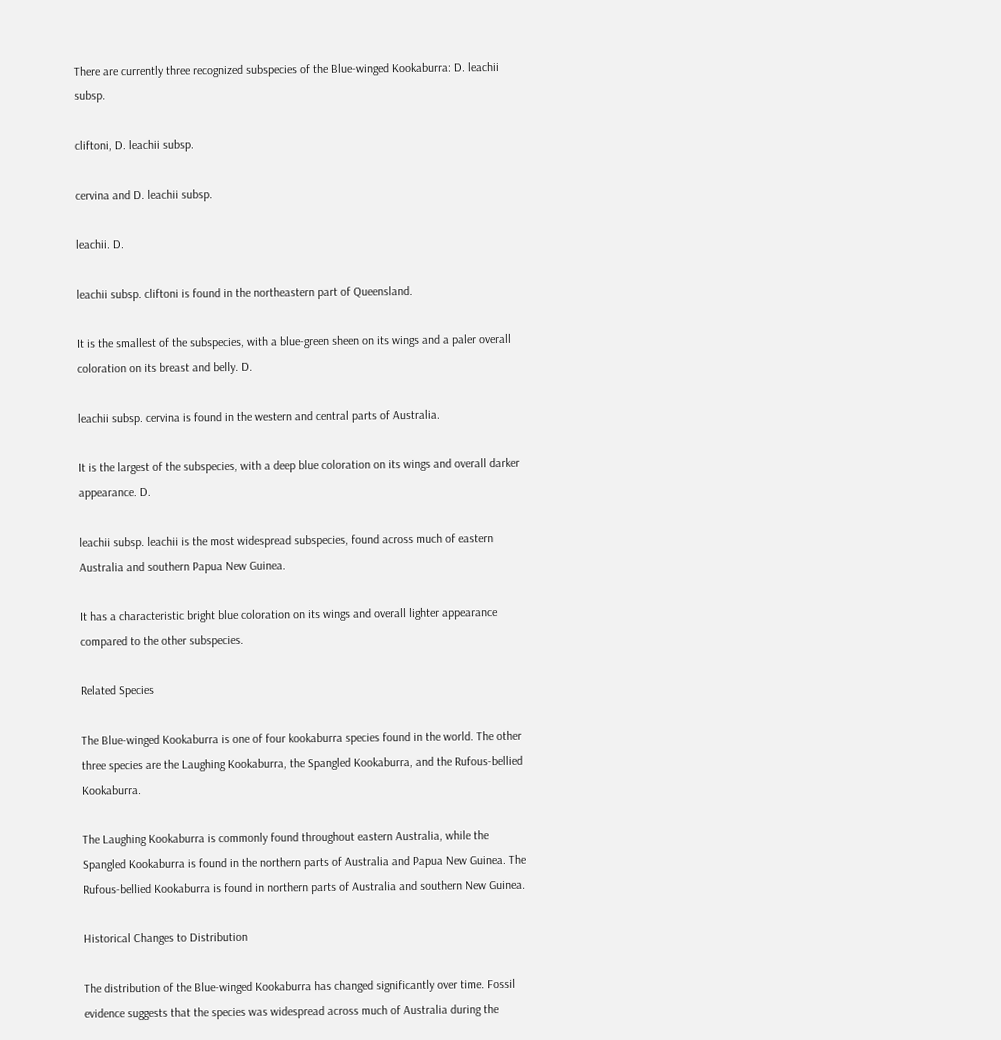There are currently three recognized subspecies of the Blue-winged Kookaburra: D. leachii subsp.

cliftoni, D. leachii subsp.

cervina and D. leachii subsp.

leachii. D.

leachii subsp. cliftoni is found in the northeastern part of Queensland.

It is the smallest of the subspecies, with a blue-green sheen on its wings and a paler overall coloration on its breast and belly. D.

leachii subsp. cervina is found in the western and central parts of Australia.

It is the largest of the subspecies, with a deep blue coloration on its wings and overall darker appearance. D.

leachii subsp. leachii is the most widespread subspecies, found across much of eastern Australia and southern Papua New Guinea.

It has a characteristic bright blue coloration on its wings and overall lighter appearance compared to the other subspecies.

Related Species

The Blue-winged Kookaburra is one of four kookaburra species found in the world. The other three species are the Laughing Kookaburra, the Spangled Kookaburra, and the Rufous-bellied Kookaburra.

The Laughing Kookaburra is commonly found throughout eastern Australia, while the Spangled Kookaburra is found in the northern parts of Australia and Papua New Guinea. The Rufous-bellied Kookaburra is found in northern parts of Australia and southern New Guinea.

Historical Changes to Distribution

The distribution of the Blue-winged Kookaburra has changed significantly over time. Fossil evidence suggests that the species was widespread across much of Australia during the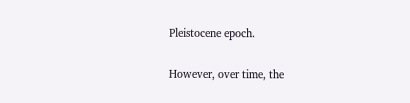Pleistocene epoch.

However, over time, the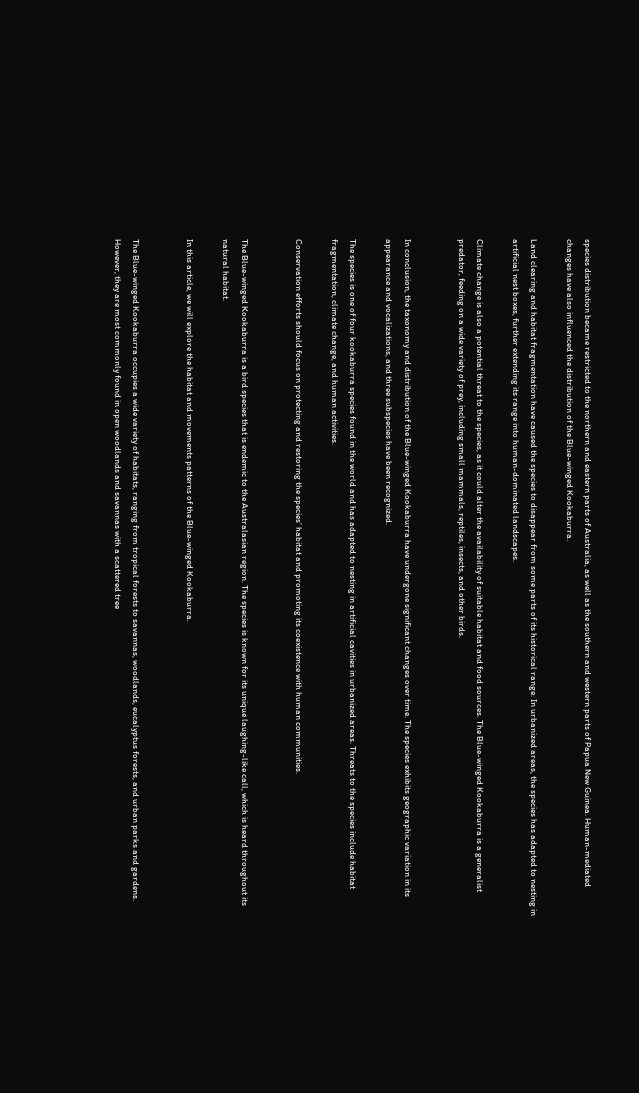species distribution became restricted to the northern and eastern parts of Australia, as well as the southern and western parts of Papua New Guinea. Human-mediated changes have also influenced the distribution of the Blue-winged Kookaburra.

Land clearing and habitat fragmentation have caused the species to disappear from some parts of its historical range. In urbanized areas, the species has adapted to nesting in artificial nest boxes, further extending its range into human-dominated landscapes.

Climate change is also a potential threat to the species, as it could alter the availability of suitable habitat and food sources. The Blue-winged Kookaburra is a generalist predator, feeding on a wide variety of prey, including small mammals, reptiles, insects, and other birds.


In conclusion, the taxonomy and distribution of the Blue-winged Kookaburra have undergone significant changes over time. The species exhibits geographic variation in its appearance and vocalizations, and three subspecies have been recognized.

The species is one of four kookaburra species found in the world and has adapted to nesting in artificial cavities in urbanized areas. Threats to the species include habitat fragmentation, climate change, and human activities.

Conservation efforts should focus on protecting and restoring the species’ habitat and promoting its coexistence with human communities.


The Blue-winged Kookaburra is a bird species that is endemic to the Australasian region. The species is known for its unique laughing-like call, which is heard throughout its natural habitat.

In this article, we will explore the habitat and movements patterns of the Blue-winged Kookaburra.


The Blue-winged Kookaburra occupies a wide variety of habitats, ranging from tropical forests to savannas, woodlands, eucalyptus forests, and urban parks and gardens. However, they are most commonly found in open woodlands and savannas with a scattered tree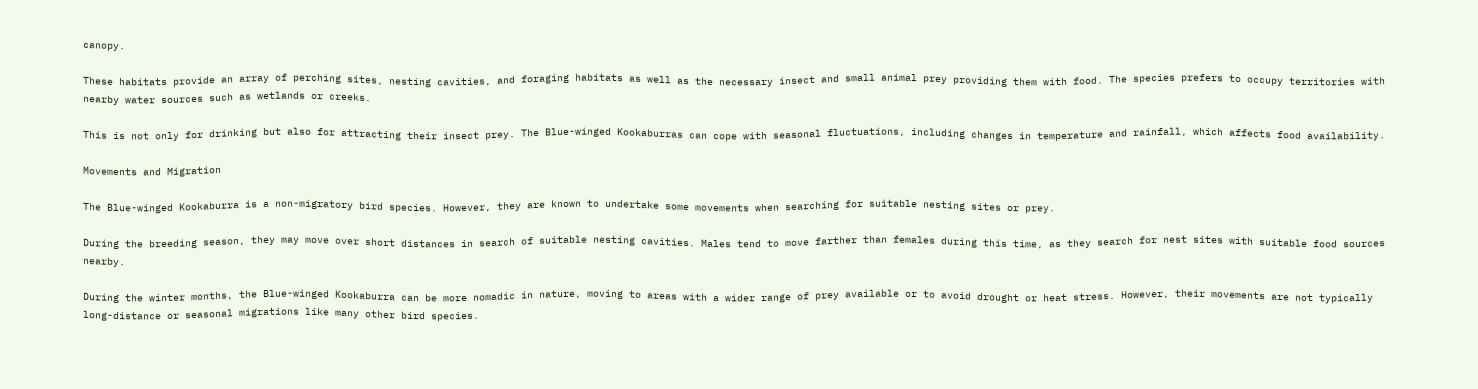canopy.

These habitats provide an array of perching sites, nesting cavities, and foraging habitats as well as the necessary insect and small animal prey providing them with food. The species prefers to occupy territories with nearby water sources such as wetlands or creeks.

This is not only for drinking but also for attracting their insect prey. The Blue-winged Kookaburras can cope with seasonal fluctuations, including changes in temperature and rainfall, which affects food availability.

Movements and Migration

The Blue-winged Kookaburra is a non-migratory bird species. However, they are known to undertake some movements when searching for suitable nesting sites or prey.

During the breeding season, they may move over short distances in search of suitable nesting cavities. Males tend to move farther than females during this time, as they search for nest sites with suitable food sources nearby.

During the winter months, the Blue-winged Kookaburra can be more nomadic in nature, moving to areas with a wider range of prey available or to avoid drought or heat stress. However, their movements are not typically long-distance or seasonal migrations like many other bird species.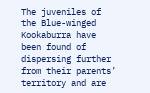The juveniles of the Blue-winged Kookaburra have been found of dispersing further from their parents’ territory and are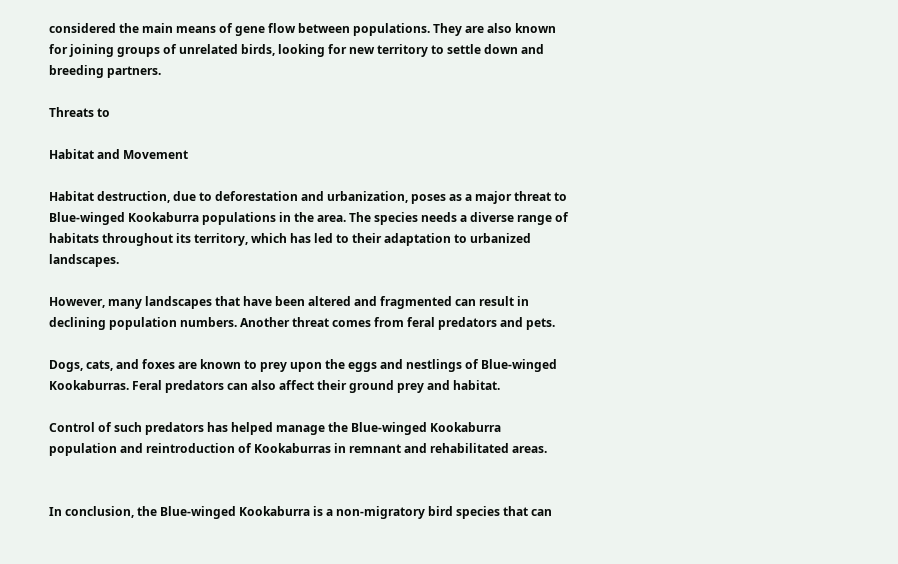considered the main means of gene flow between populations. They are also known for joining groups of unrelated birds, looking for new territory to settle down and breeding partners.

Threats to

Habitat and Movement

Habitat destruction, due to deforestation and urbanization, poses as a major threat to Blue-winged Kookaburra populations in the area. The species needs a diverse range of habitats throughout its territory, which has led to their adaptation to urbanized landscapes.

However, many landscapes that have been altered and fragmented can result in declining population numbers. Another threat comes from feral predators and pets.

Dogs, cats, and foxes are known to prey upon the eggs and nestlings of Blue-winged Kookaburras. Feral predators can also affect their ground prey and habitat.

Control of such predators has helped manage the Blue-winged Kookaburra population and reintroduction of Kookaburras in remnant and rehabilitated areas.


In conclusion, the Blue-winged Kookaburra is a non-migratory bird species that can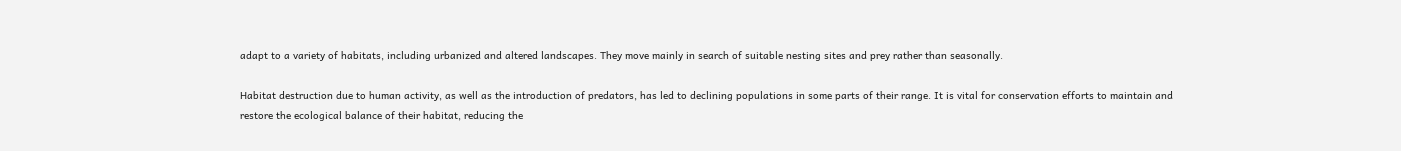adapt to a variety of habitats, including urbanized and altered landscapes. They move mainly in search of suitable nesting sites and prey rather than seasonally.

Habitat destruction due to human activity, as well as the introduction of predators, has led to declining populations in some parts of their range. It is vital for conservation efforts to maintain and restore the ecological balance of their habitat, reducing the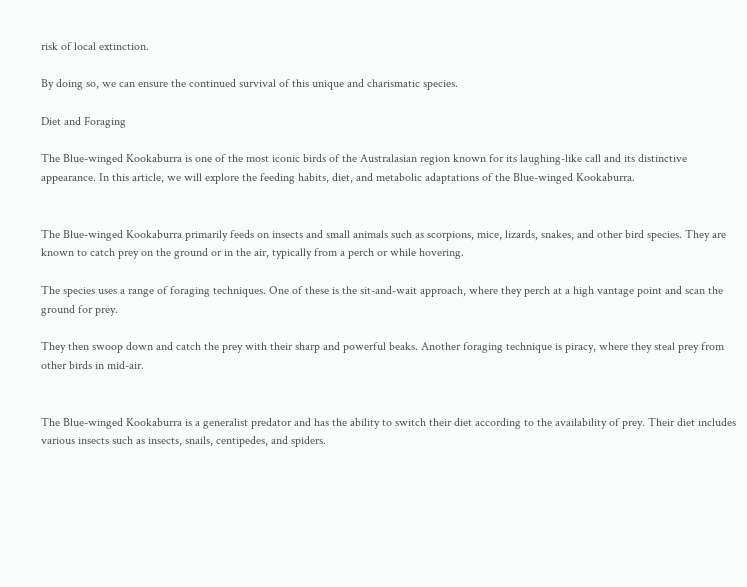risk of local extinction.

By doing so, we can ensure the continued survival of this unique and charismatic species.

Diet and Foraging

The Blue-winged Kookaburra is one of the most iconic birds of the Australasian region known for its laughing-like call and its distinctive appearance. In this article, we will explore the feeding habits, diet, and metabolic adaptations of the Blue-winged Kookaburra.


The Blue-winged Kookaburra primarily feeds on insects and small animals such as scorpions, mice, lizards, snakes, and other bird species. They are known to catch prey on the ground or in the air, typically from a perch or while hovering.

The species uses a range of foraging techniques. One of these is the sit-and-wait approach, where they perch at a high vantage point and scan the ground for prey.

They then swoop down and catch the prey with their sharp and powerful beaks. Another foraging technique is piracy, where they steal prey from other birds in mid-air.


The Blue-winged Kookaburra is a generalist predator and has the ability to switch their diet according to the availability of prey. Their diet includes various insects such as insects, snails, centipedes, and spiders.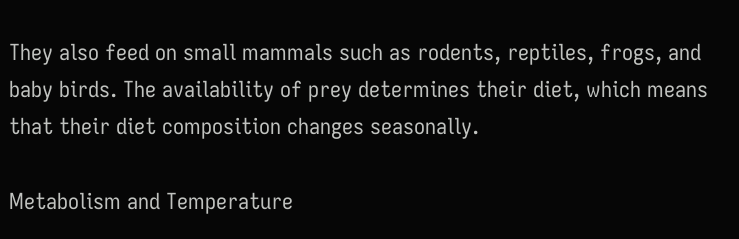They also feed on small mammals such as rodents, reptiles, frogs, and baby birds. The availability of prey determines their diet, which means that their diet composition changes seasonally.

Metabolism and Temperature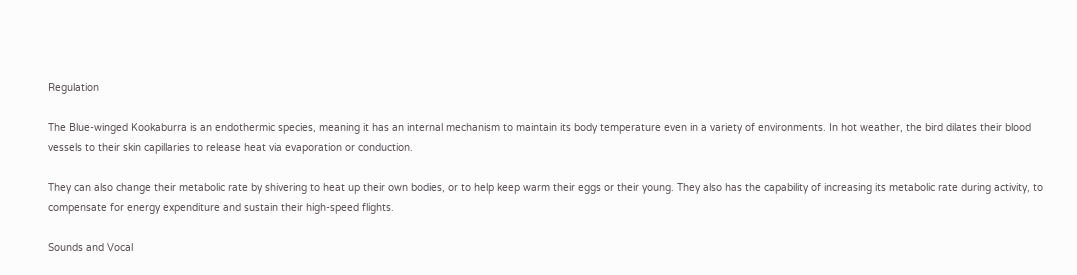Regulation

The Blue-winged Kookaburra is an endothermic species, meaning it has an internal mechanism to maintain its body temperature even in a variety of environments. In hot weather, the bird dilates their blood vessels to their skin capillaries to release heat via evaporation or conduction.

They can also change their metabolic rate by shivering to heat up their own bodies, or to help keep warm their eggs or their young. They also has the capability of increasing its metabolic rate during activity, to compensate for energy expenditure and sustain their high-speed flights.

Sounds and Vocal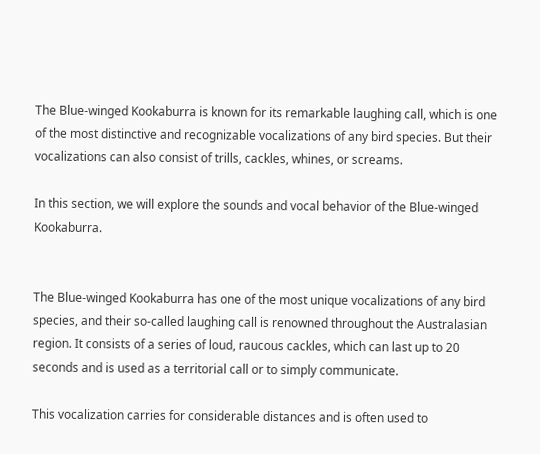The Blue-winged Kookaburra is known for its remarkable laughing call, which is one of the most distinctive and recognizable vocalizations of any bird species. But their vocalizations can also consist of trills, cackles, whines, or screams.

In this section, we will explore the sounds and vocal behavior of the Blue-winged Kookaburra.


The Blue-winged Kookaburra has one of the most unique vocalizations of any bird species, and their so-called laughing call is renowned throughout the Australasian region. It consists of a series of loud, raucous cackles, which can last up to 20 seconds and is used as a territorial call or to simply communicate.

This vocalization carries for considerable distances and is often used to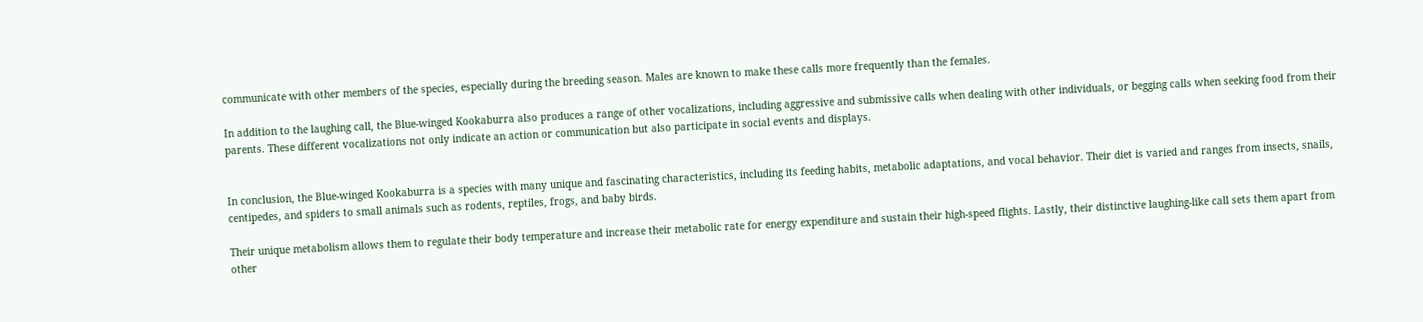communicate with other members of the species, especially during the breeding season. Males are known to make these calls more frequently than the females.

In addition to the laughing call, the Blue-winged Kookaburra also produces a range of other vocalizations, including aggressive and submissive calls when dealing with other individuals, or begging calls when seeking food from their parents. These different vocalizations not only indicate an action or communication but also participate in social events and displays.


In conclusion, the Blue-winged Kookaburra is a species with many unique and fascinating characteristics, including its feeding habits, metabolic adaptations, and vocal behavior. Their diet is varied and ranges from insects, snails, centipedes, and spiders to small animals such as rodents, reptiles, frogs, and baby birds.

Their unique metabolism allows them to regulate their body temperature and increase their metabolic rate for energy expenditure and sustain their high-speed flights. Lastly, their distinctive laughing-like call sets them apart from other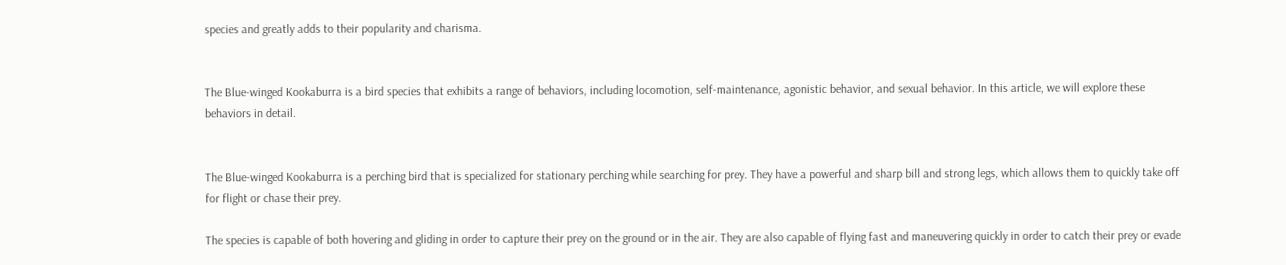species and greatly adds to their popularity and charisma.


The Blue-winged Kookaburra is a bird species that exhibits a range of behaviors, including locomotion, self-maintenance, agonistic behavior, and sexual behavior. In this article, we will explore these behaviors in detail.


The Blue-winged Kookaburra is a perching bird that is specialized for stationary perching while searching for prey. They have a powerful and sharp bill and strong legs, which allows them to quickly take off for flight or chase their prey.

The species is capable of both hovering and gliding in order to capture their prey on the ground or in the air. They are also capable of flying fast and maneuvering quickly in order to catch their prey or evade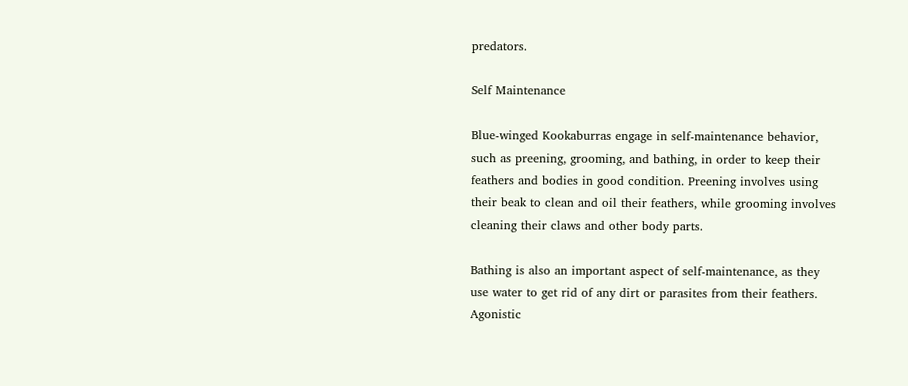predators.

Self Maintenance

Blue-winged Kookaburras engage in self-maintenance behavior, such as preening, grooming, and bathing, in order to keep their feathers and bodies in good condition. Preening involves using their beak to clean and oil their feathers, while grooming involves cleaning their claws and other body parts.

Bathing is also an important aspect of self-maintenance, as they use water to get rid of any dirt or parasites from their feathers. Agonistic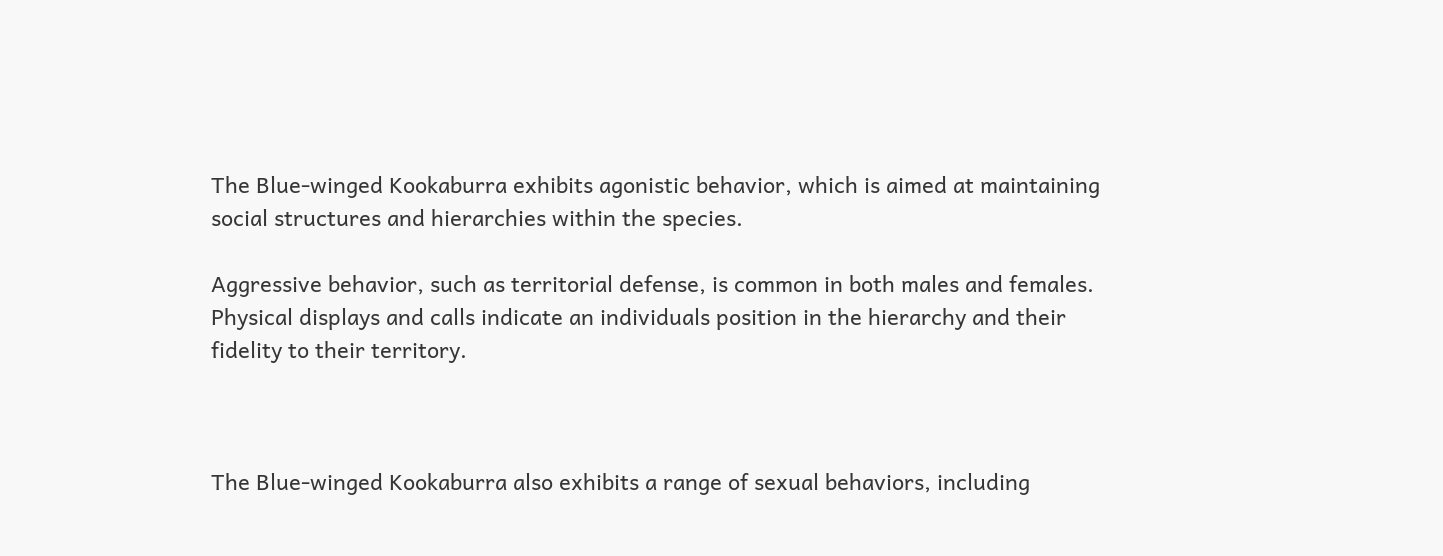The Blue-winged Kookaburra exhibits agonistic behavior, which is aimed at maintaining social structures and hierarchies within the species.

Aggressive behavior, such as territorial defense, is common in both males and females. Physical displays and calls indicate an individuals position in the hierarchy and their fidelity to their territory.



The Blue-winged Kookaburra also exhibits a range of sexual behaviors, including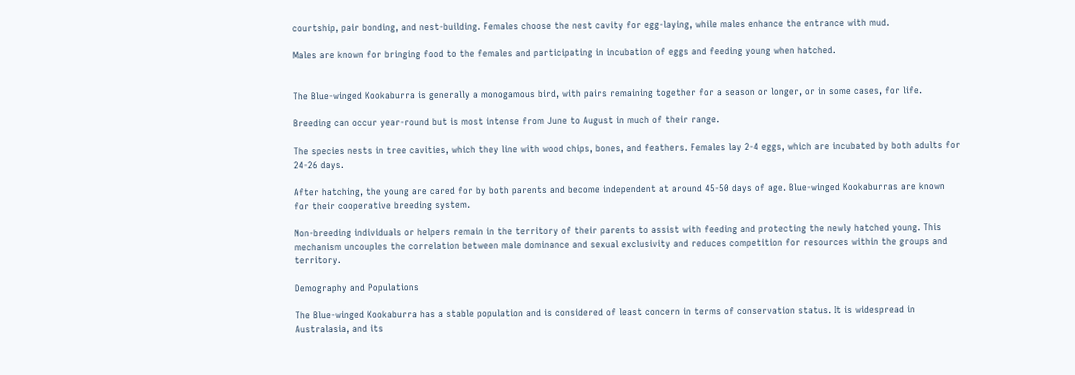courtship, pair bonding, and nest-building. Females choose the nest cavity for egg-laying, while males enhance the entrance with mud.

Males are known for bringing food to the females and participating in incubation of eggs and feeding young when hatched.


The Blue-winged Kookaburra is generally a monogamous bird, with pairs remaining together for a season or longer, or in some cases, for life.

Breeding can occur year-round but is most intense from June to August in much of their range.

The species nests in tree cavities, which they line with wood chips, bones, and feathers. Females lay 2-4 eggs, which are incubated by both adults for 24-26 days.

After hatching, the young are cared for by both parents and become independent at around 45-50 days of age. Blue-winged Kookaburras are known for their cooperative breeding system.

Non-breeding individuals or helpers remain in the territory of their parents to assist with feeding and protecting the newly hatched young. This mechanism uncouples the correlation between male dominance and sexual exclusivity and reduces competition for resources within the groups and territory.

Demography and Populations

The Blue-winged Kookaburra has a stable population and is considered of least concern in terms of conservation status. It is widespread in Australasia, and its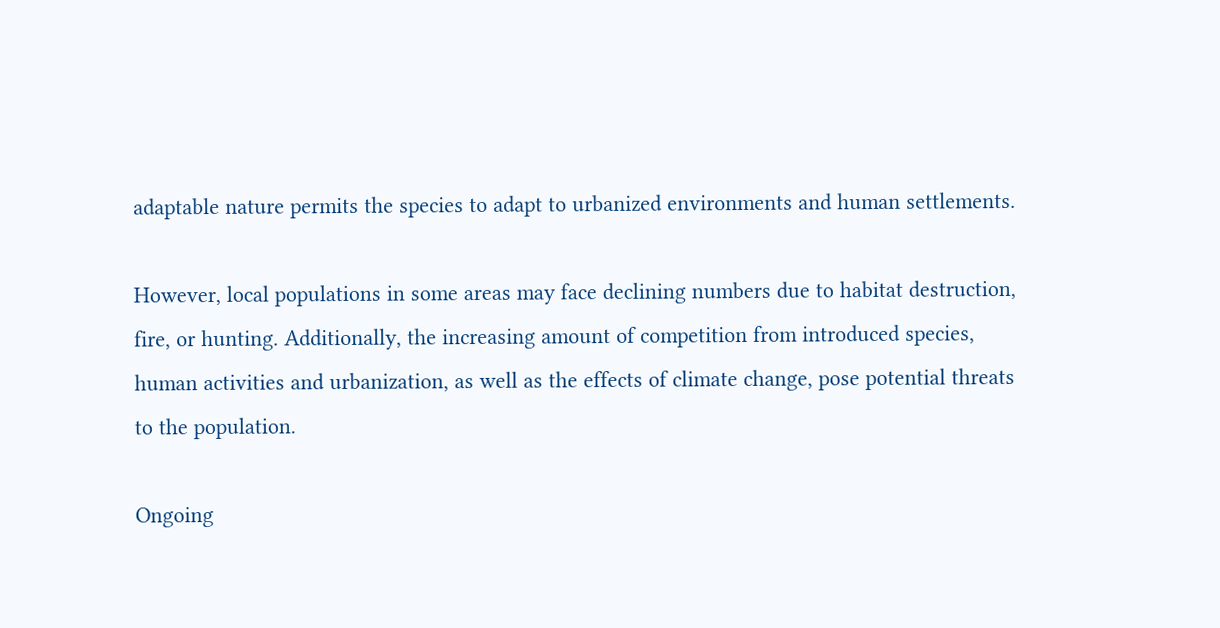adaptable nature permits the species to adapt to urbanized environments and human settlements.

However, local populations in some areas may face declining numbers due to habitat destruction, fire, or hunting. Additionally, the increasing amount of competition from introduced species, human activities and urbanization, as well as the effects of climate change, pose potential threats to the population.

Ongoing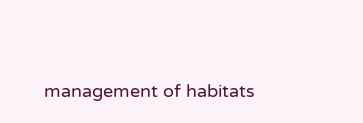management of habitats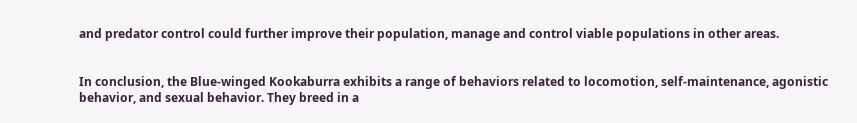and predator control could further improve their population, manage and control viable populations in other areas.


In conclusion, the Blue-winged Kookaburra exhibits a range of behaviors related to locomotion, self-maintenance, agonistic behavior, and sexual behavior. They breed in a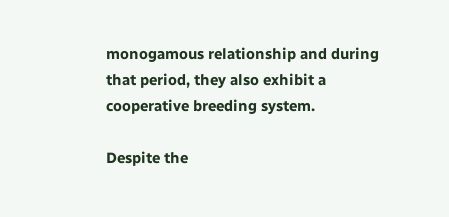monogamous relationship and during that period, they also exhibit a cooperative breeding system.

Despite the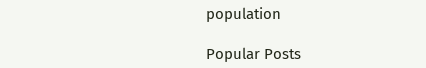population

Popular Posts